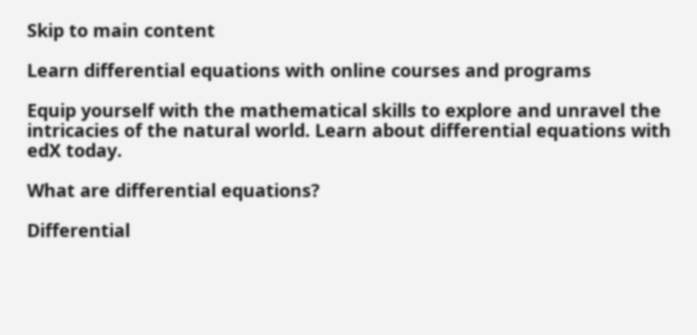Skip to main content

Learn differential equations with online courses and programs

Equip yourself with the mathematical skills to explore and unravel the intricacies of the natural world. Learn about differential equations with edX today.

What are differential equations?

Differential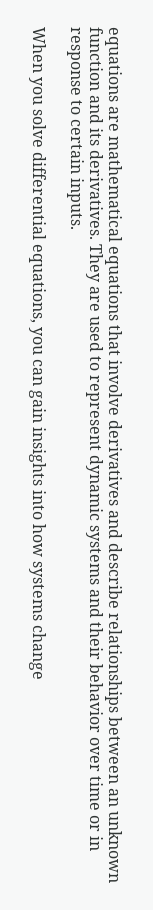equations are mathematical equations that involve derivatives and describe relationships between an unknown function and its derivatives. They are used to represent dynamic systems and their behavior over time or in response to certain inputs.

When you solve differential equations, you can gain insights into how systems change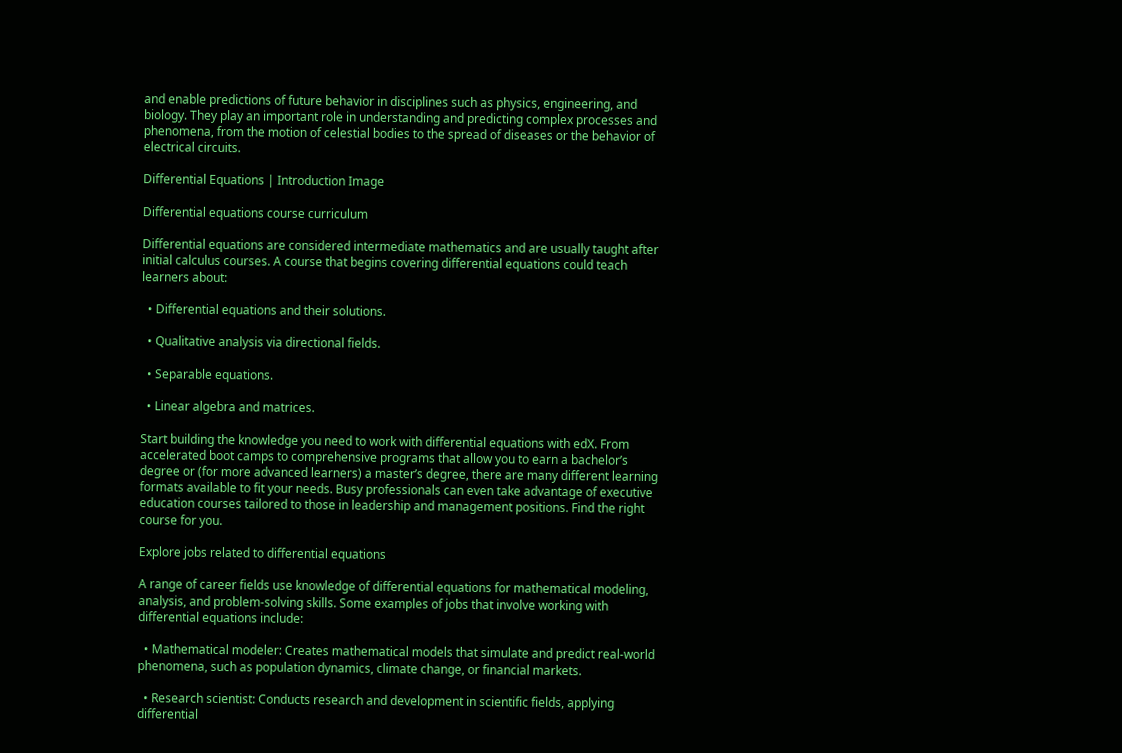and enable predictions of future behavior in disciplines such as physics, engineering, and biology. They play an important role in understanding and predicting complex processes and phenomena, from the motion of celestial bodies to the spread of diseases or the behavior of electrical circuits.

Differential Equations | Introduction Image

Differential equations course curriculum

Differential equations are considered intermediate mathematics and are usually taught after initial calculus courses. A course that begins covering differential equations could teach learners about:

  • Differential equations and their solutions.

  • Qualitative analysis via directional fields.

  • Separable equations.

  • Linear algebra and matrices.

Start building the knowledge you need to work with differential equations with edX. From accelerated boot camps to comprehensive programs that allow you to earn a bachelor’s degree or (for more advanced learners) a master’s degree, there are many different learning formats available to fit your needs. Busy professionals can even take advantage of executive education courses tailored to those in leadership and management positions. Find the right course for you.

Explore jobs related to differential equations

A range of career fields use knowledge of differential equations for mathematical modeling, analysis, and problem-solving skills. Some examples of jobs that involve working with differential equations include:

  • Mathematical modeler: Creates mathematical models that simulate and predict real-world phenomena, such as population dynamics, climate change, or financial markets.

  • Research scientist: Conducts research and development in scientific fields, applying differential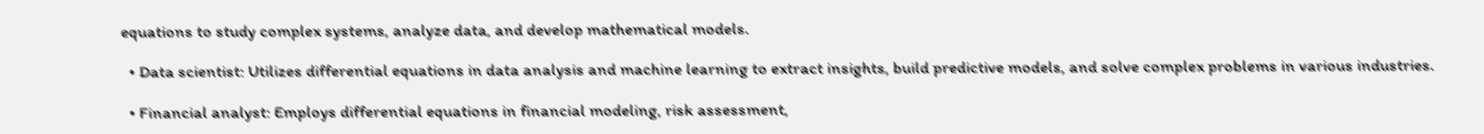equations to study complex systems, analyze data, and develop mathematical models.

  • Data scientist: Utilizes differential equations in data analysis and machine learning to extract insights, build predictive models, and solve complex problems in various industries.

  • Financial analyst: Employs differential equations in financial modeling, risk assessment,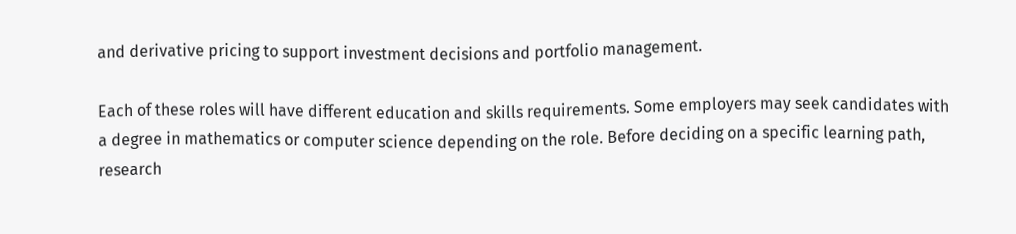and derivative pricing to support investment decisions and portfolio management.

Each of these roles will have different education and skills requirements. Some employers may seek candidates with a degree in mathematics or computer science depending on the role. Before deciding on a specific learning path, research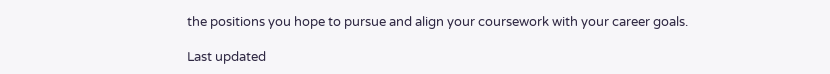the positions you hope to pursue and align your coursework with your career goals.

Last updated